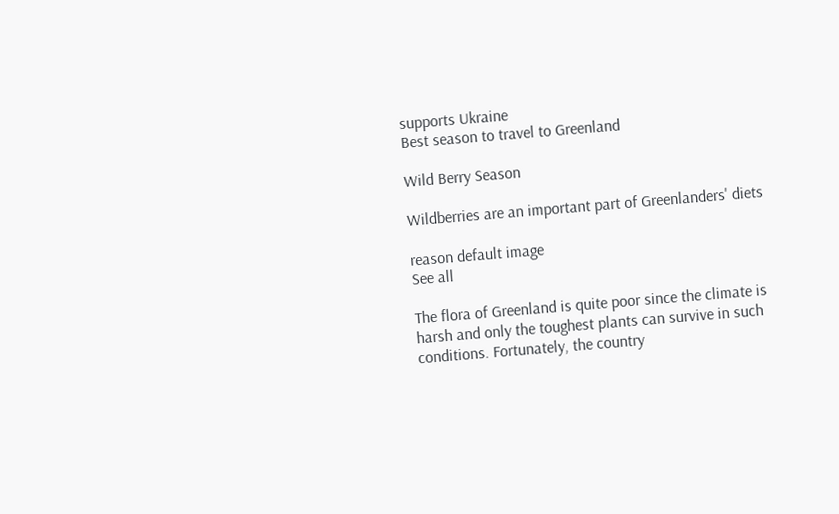supports Ukraine
Best season to travel to Greenland

Wild Berry Season

Wildberries are an important part of Greenlanders' diets

reason default image
See all

The flora of Greenland is quite poor since the climate is harsh and only the toughest plants can survive in such conditions. Fortunately, the country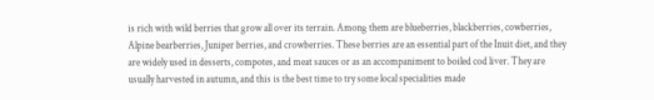is rich with wild berries that grow all over its terrain. Among them are blueberries, blackberries, cowberries, Alpine bearberries, Juniper berries, and crowberries. These berries are an essential part of the Inuit diet, and they are widely used in desserts, compotes, and meat sauces or as an accompaniment to boiled cod liver. They are usually harvested in autumn, and this is the best time to try some local specialities made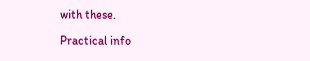with these.

Practical info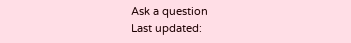Ask a question
Last updated: